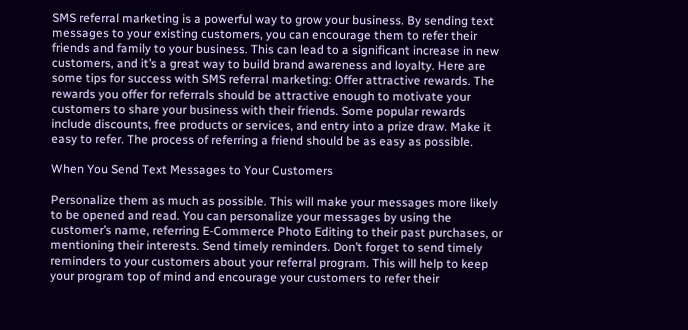SMS referral marketing is a powerful way to grow your business. By sending text messages to your existing customers, you can encourage them to refer their friends and family to your business. This can lead to a significant increase in new customers, and it’s a great way to build brand awareness and loyalty. Here are some tips for success with SMS referral marketing: Offer attractive rewards. The rewards you offer for referrals should be attractive enough to motivate your customers to share your business with their friends. Some popular rewards include discounts, free products or services, and entry into a prize draw. Make it easy to refer. The process of referring a friend should be as easy as possible.

When You Send Text Messages to Your Customers

Personalize them as much as possible. This will make your messages more likely to be opened and read. You can personalize your messages by using the customer’s name, referring E-Commerce Photo Editing to their past purchases, or mentioning their interests. Send timely reminders. Don’t forget to send timely reminders to your customers about your referral program. This will help to keep your program top of mind and encourage your customers to refer their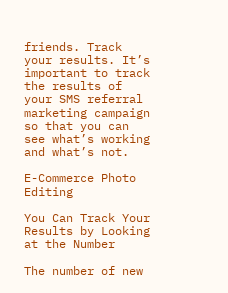friends. Track your results. It’s important to track the results of your SMS referral marketing campaign so that you can see what’s working and what’s not.

E-Commerce Photo Editing

You Can Track Your Results by Looking at the Number

The number of new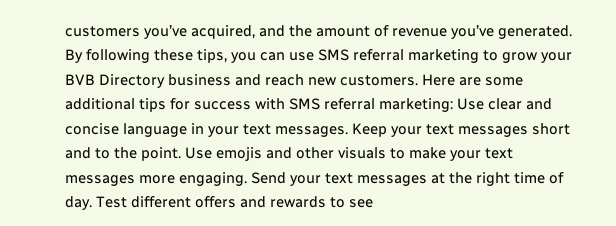customers you’ve acquired, and the amount of revenue you’ve generated. By following these tips, you can use SMS referral marketing to grow your BVB Directory business and reach new customers. Here are some additional tips for success with SMS referral marketing: Use clear and concise language in your text messages. Keep your text messages short and to the point. Use emojis and other visuals to make your text messages more engaging. Send your text messages at the right time of day. Test different offers and rewards to see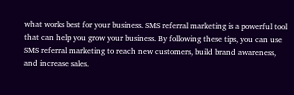what works best for your business. SMS referral marketing is a powerful tool that can help you grow your business. By following these tips, you can use SMS referral marketing to reach new customers, build brand awareness, and increase sales.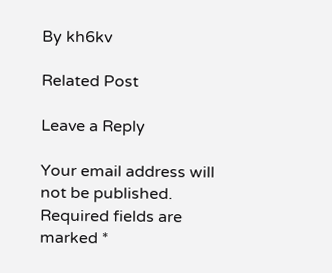By kh6kv

Related Post

Leave a Reply

Your email address will not be published. Required fields are marked *